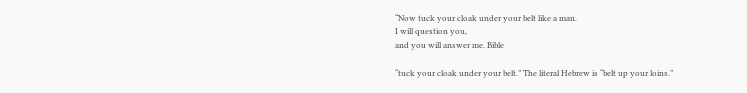“Now tuck your cloak under your belt like a man.
I will question you,
and you will answer me. Bible

“tuck your cloak under your belt.” The literal Hebrew is “belt up your loins.”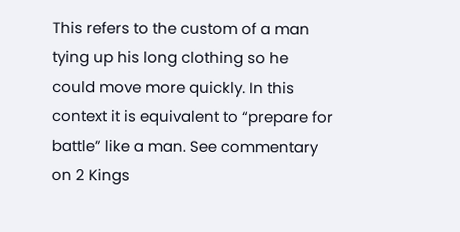This refers to the custom of a man tying up his long clothing so he could move more quickly. In this context it is equivalent to “prepare for battle” like a man. See commentary on 2 Kings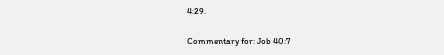4:29.

Commentary for: Job 40:7